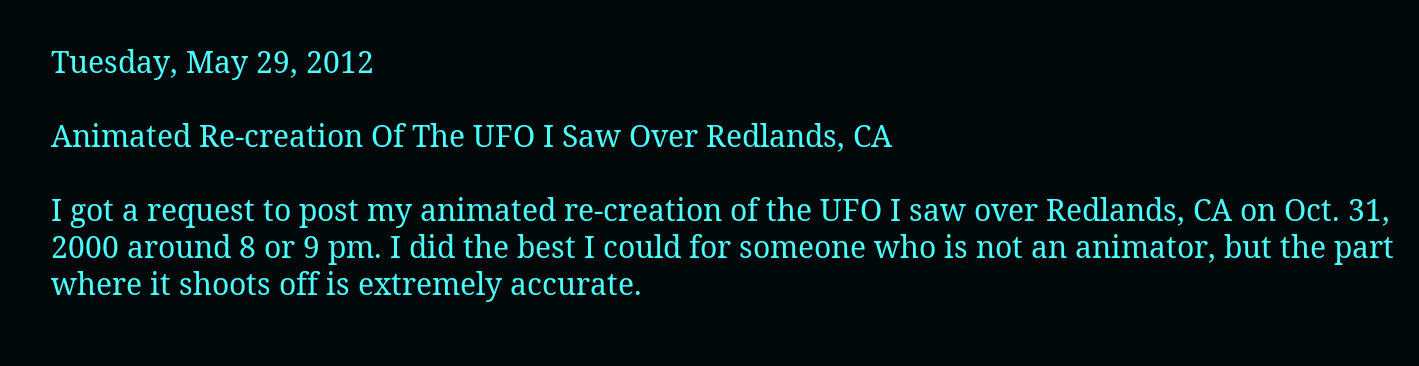Tuesday, May 29, 2012

Animated Re-creation Of The UFO I Saw Over Redlands, CA

I got a request to post my animated re-creation of the UFO I saw over Redlands, CA on Oct. 31, 2000 around 8 or 9 pm. I did the best I could for someone who is not an animator, but the part where it shoots off is extremely accurate.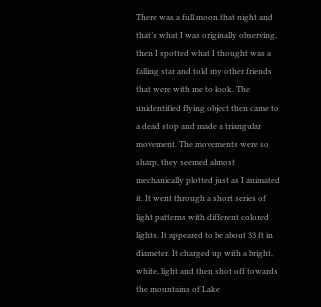There was a full moon that night and that’s what I was originally observing, then I spotted what I thought was a falling star and told my other friends that were with me to look. The unidentified flying object then came to a dead stop and made a triangular movement. The movements were so sharp, they seemed almost mechanically plotted just as I animated it. It went through a short series of light patterns with different colored lights. It appeared to be about 33 ft in diameter. It charged up with a bright, white, light and then shot off towards the mountains of Lake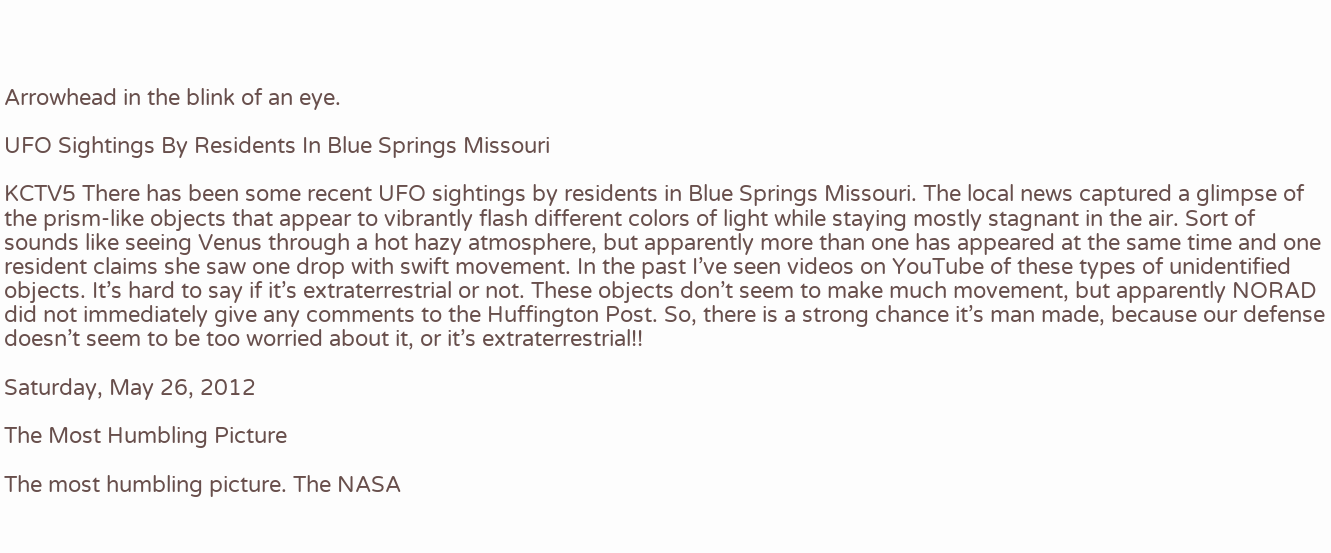Arrowhead in the blink of an eye.

UFO Sightings By Residents In Blue Springs Missouri

KCTV5 There has been some recent UFO sightings by residents in Blue Springs Missouri. The local news captured a glimpse of the prism-like objects that appear to vibrantly flash different colors of light while staying mostly stagnant in the air. Sort of sounds like seeing Venus through a hot hazy atmosphere, but apparently more than one has appeared at the same time and one resident claims she saw one drop with swift movement. In the past I’ve seen videos on YouTube of these types of unidentified objects. It’s hard to say if it’s extraterrestrial or not. These objects don’t seem to make much movement, but apparently NORAD did not immediately give any comments to the Huffington Post. So, there is a strong chance it’s man made, because our defense doesn’t seem to be too worried about it, or it’s extraterrestrial!!

Saturday, May 26, 2012

The Most Humbling Picture

The most humbling picture. The NASA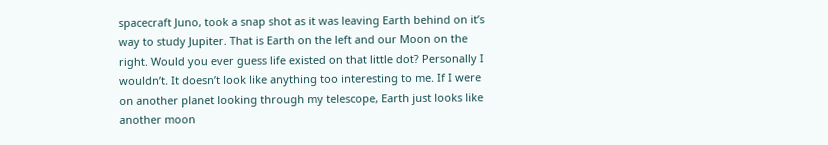spacecraft Juno, took a snap shot as it was leaving Earth behind on it’s way to study Jupiter. That is Earth on the left and our Moon on the right. Would you ever guess life existed on that little dot? Personally I wouldn’t. It doesn’t look like anything too interesting to me. If I were on another planet looking through my telescope, Earth just looks like another moon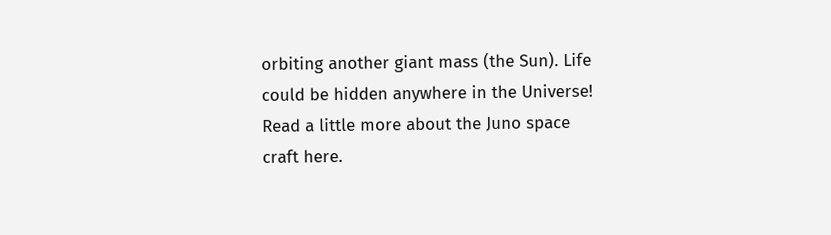orbiting another giant mass (the Sun). Life could be hidden anywhere in the Universe! Read a little more about the Juno space craft here.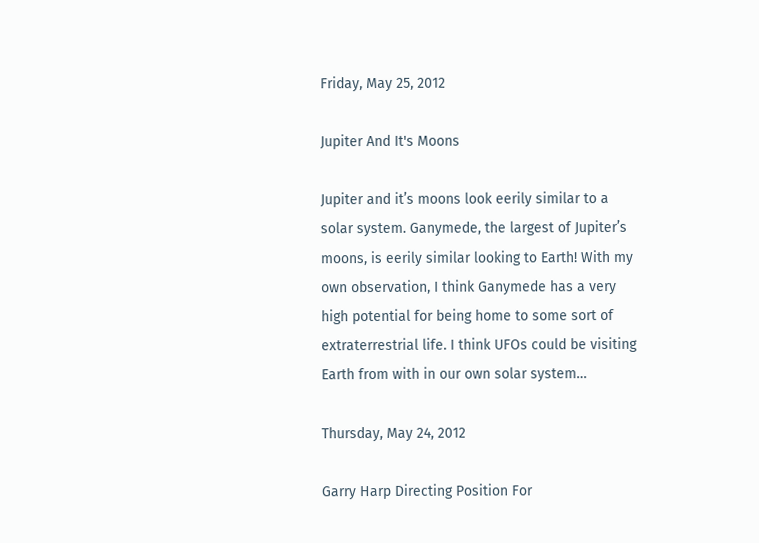Friday, May 25, 2012

Jupiter And It's Moons

Jupiter and it’s moons look eerily similar to a solar system. Ganymede, the largest of Jupiter’s moons, is eerily similar looking to Earth! With my own observation, I think Ganymede has a very high potential for being home to some sort of extraterrestrial life. I think UFOs could be visiting Earth from with in our own solar system…

Thursday, May 24, 2012

Garry Harp Directing Position For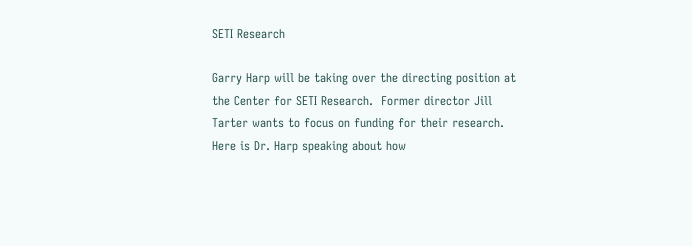SETI Research

Garry Harp will be taking over the directing position at the Center for SETI Research.  Former director Jill Tarter wants to focus on funding for their research. Here is Dr. Harp speaking about how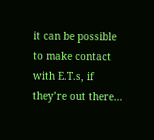it can be possible to make contact with E.T.s, if they’re out there…